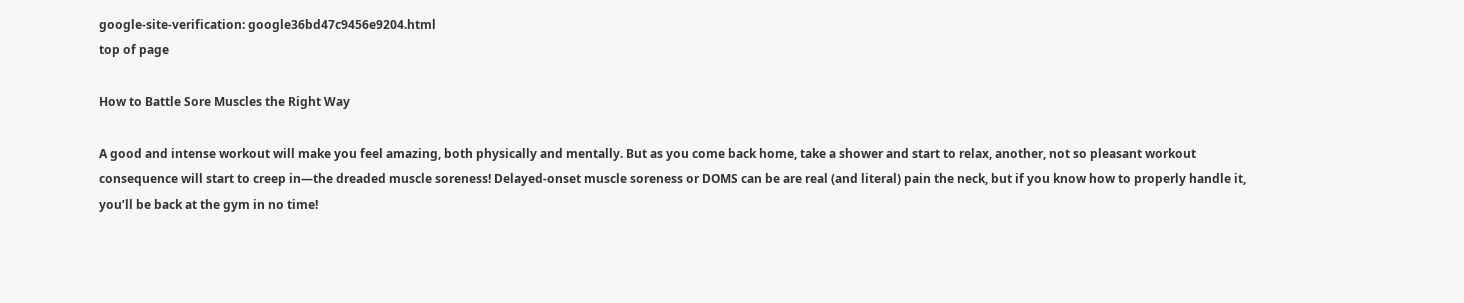google-site-verification: google36bd47c9456e9204.html
top of page

How to Battle Sore Muscles the Right Way

A good and intense workout will make you feel amazing, both physically and mentally. But as you come back home, take a shower and start to relax, another, not so pleasant workout consequence will start to creep in—the dreaded muscle soreness! Delayed-onset muscle soreness or DOMS can be are real (and literal) pain the neck, but if you know how to properly handle it, you’ll be back at the gym in no time!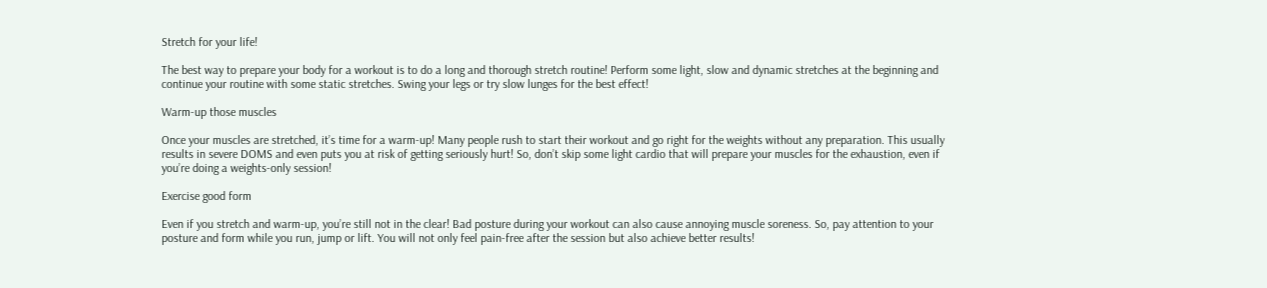Stretch for your life!

The best way to prepare your body for a workout is to do a long and thorough stretch routine! Perform some light, slow and dynamic stretches at the beginning and continue your routine with some static stretches. Swing your legs or try slow lunges for the best effect!

Warm-up those muscles

Once your muscles are stretched, it’s time for a warm-up! Many people rush to start their workout and go right for the weights without any preparation. This usually results in severe DOMS and even puts you at risk of getting seriously hurt! So, don’t skip some light cardio that will prepare your muscles for the exhaustion, even if you’re doing a weights-only session!

Exercise good form

Even if you stretch and warm-up, you’re still not in the clear! Bad posture during your workout can also cause annoying muscle soreness. So, pay attention to your posture and form while you run, jump or lift. You will not only feel pain-free after the session but also achieve better results!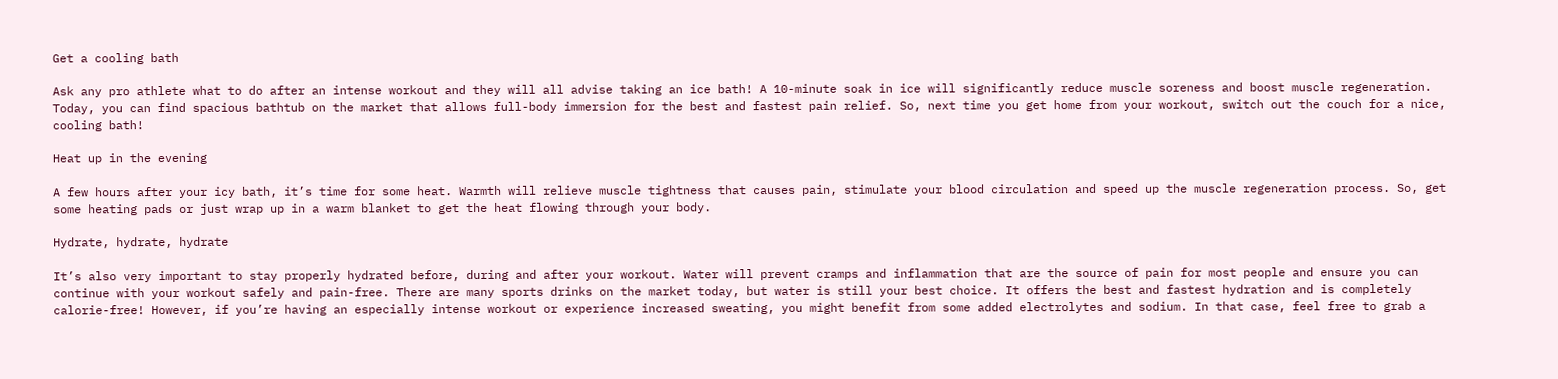Get a cooling bath

Ask any pro athlete what to do after an intense workout and they will all advise taking an ice bath! A 10-minute soak in ice will significantly reduce muscle soreness and boost muscle regeneration. Today, you can find spacious bathtub on the market that allows full-body immersion for the best and fastest pain relief. So, next time you get home from your workout, switch out the couch for a nice, cooling bath!

Heat up in the evening

A few hours after your icy bath, it’s time for some heat. Warmth will relieve muscle tightness that causes pain, stimulate your blood circulation and speed up the muscle regeneration process. So, get some heating pads or just wrap up in a warm blanket to get the heat flowing through your body.

Hydrate, hydrate, hydrate

It’s also very important to stay properly hydrated before, during and after your workout. Water will prevent cramps and inflammation that are the source of pain for most people and ensure you can continue with your workout safely and pain-free. There are many sports drinks on the market today, but water is still your best choice. It offers the best and fastest hydration and is completely calorie-free! However, if you’re having an especially intense workout or experience increased sweating, you might benefit from some added electrolytes and sodium. In that case, feel free to grab a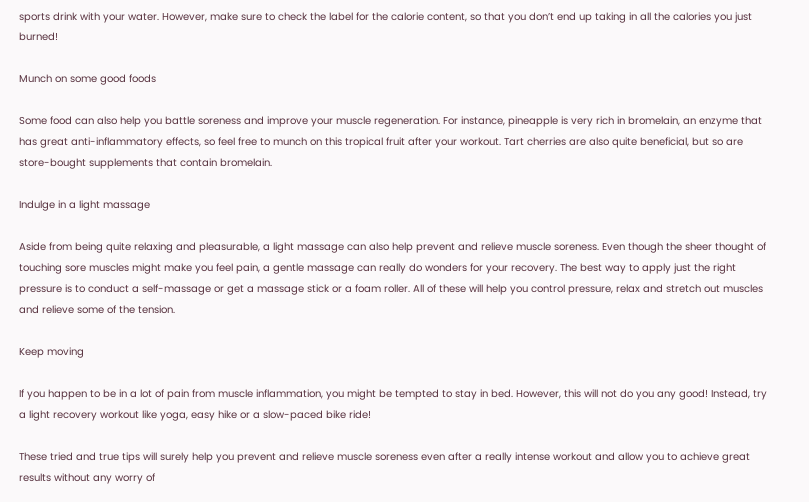sports drink with your water. However, make sure to check the label for the calorie content, so that you don’t end up taking in all the calories you just burned!

Munch on some good foods

Some food can also help you battle soreness and improve your muscle regeneration. For instance, pineapple is very rich in bromelain, an enzyme that has great anti-inflammatory effects, so feel free to munch on this tropical fruit after your workout. Tart cherries are also quite beneficial, but so are store-bought supplements that contain bromelain.

Indulge in a light massage

Aside from being quite relaxing and pleasurable, a light massage can also help prevent and relieve muscle soreness. Even though the sheer thought of touching sore muscles might make you feel pain, a gentle massage can really do wonders for your recovery. The best way to apply just the right pressure is to conduct a self-massage or get a massage stick or a foam roller. All of these will help you control pressure, relax and stretch out muscles and relieve some of the tension.

Keep moving

If you happen to be in a lot of pain from muscle inflammation, you might be tempted to stay in bed. However, this will not do you any good! Instead, try a light recovery workout like yoga, easy hike or a slow-paced bike ride!

These tried and true tips will surely help you prevent and relieve muscle soreness even after a really intense workout and allow you to achieve great results without any worry of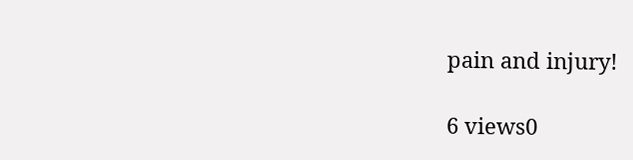pain and injury!

6 views0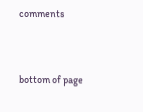comments


bottom of page